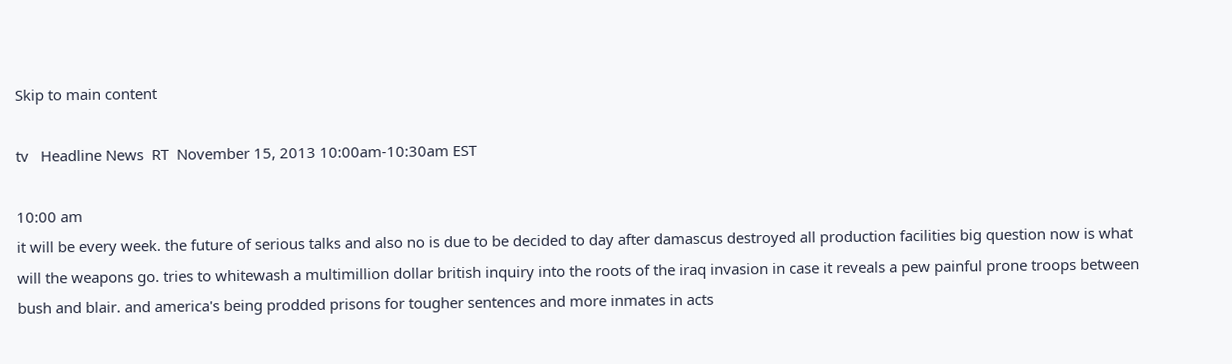Skip to main content

tv   Headline News  RT  November 15, 2013 10:00am-10:30am EST

10:00 am
it will be every week. the future of serious talks and also no is due to be decided to day after damascus destroyed all production facilities big question now is what will the weapons go. tries to whitewash a multimillion dollar british inquiry into the roots of the iraq invasion in case it reveals a pew painful prone troops between bush and blair. and america's being prodded prisons for tougher sentences and more inmates in acts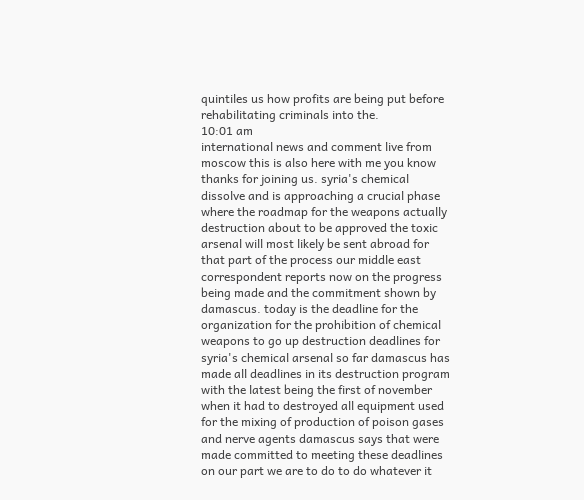quintiles us how profits are being put before rehabilitating criminals into the.
10:01 am
international news and comment live from moscow this is also here with me you know thanks for joining us. syria's chemical dissolve and is approaching a crucial phase where the roadmap for the weapons actually destruction about to be approved the toxic arsenal will most likely be sent abroad for that part of the process our middle east correspondent reports now on the progress being made and the commitment shown by damascus. today is the deadline for the organization for the prohibition of chemical weapons to go up destruction deadlines for syria's chemical arsenal so far damascus has made all deadlines in its destruction program with the latest being the first of november when it had to destroyed all equipment used for the mixing of production of poison gases and nerve agents damascus says that were made committed to meeting these deadlines on our part we are to do to do whatever it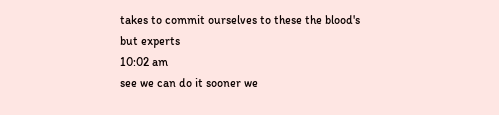takes to commit ourselves to these the blood's but experts
10:02 am
see we can do it sooner we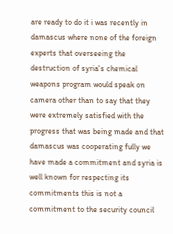are ready to do it i was recently in damascus where none of the foreign experts that overseeing the destruction of syria's chemical weapons program would speak on camera other than to say that they were extremely satisfied with the progress that was being made and that damascus was cooperating fully we have made a commitment and syria is well known for respecting its commitments this is not a commitment to the security council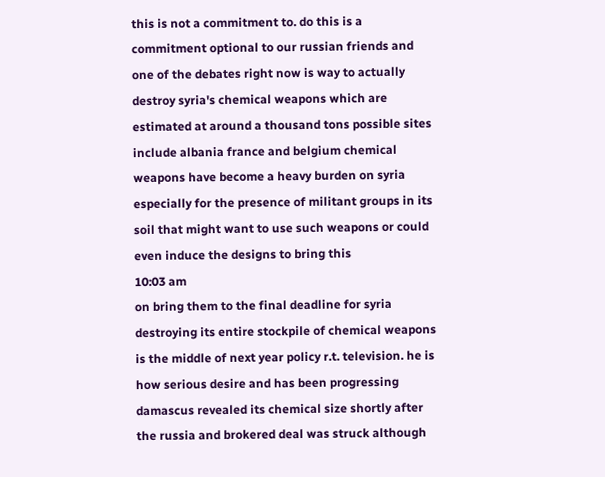this is not a commitment to. do this is a commitment optional to our russian friends and one of the debates right now is way to actually destroy syria's chemical weapons which are estimated at around a thousand tons possible sites include albania france and belgium chemical weapons have become a heavy burden on syria especially for the presence of militant groups in its soil that might want to use such weapons or could even induce the designs to bring this
10:03 am
on bring them to the final deadline for syria destroying its entire stockpile of chemical weapons is the middle of next year policy r.t. television. he is how serious desire and has been progressing damascus revealed its chemical size shortly after the russia and brokered deal was struck although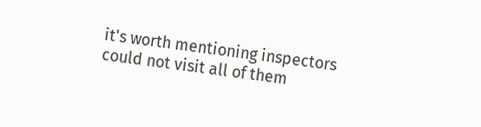it's worth mentioning inspectors could not visit all of them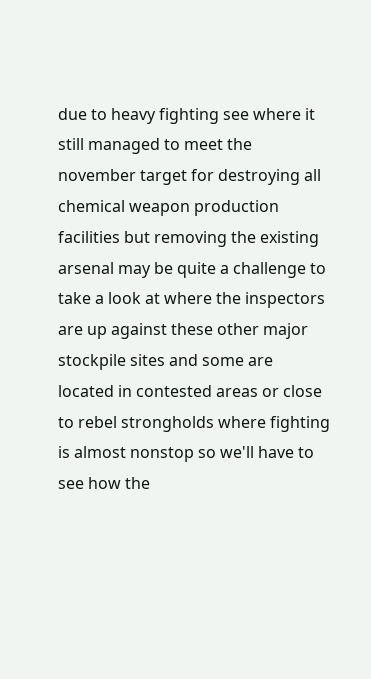due to heavy fighting see where it still managed to meet the november target for destroying all chemical weapon production facilities but removing the existing arsenal may be quite a challenge to take a look at where the inspectors are up against these other major stockpile sites and some are located in contested areas or close to rebel strongholds where fighting is almost nonstop so we'll have to see how the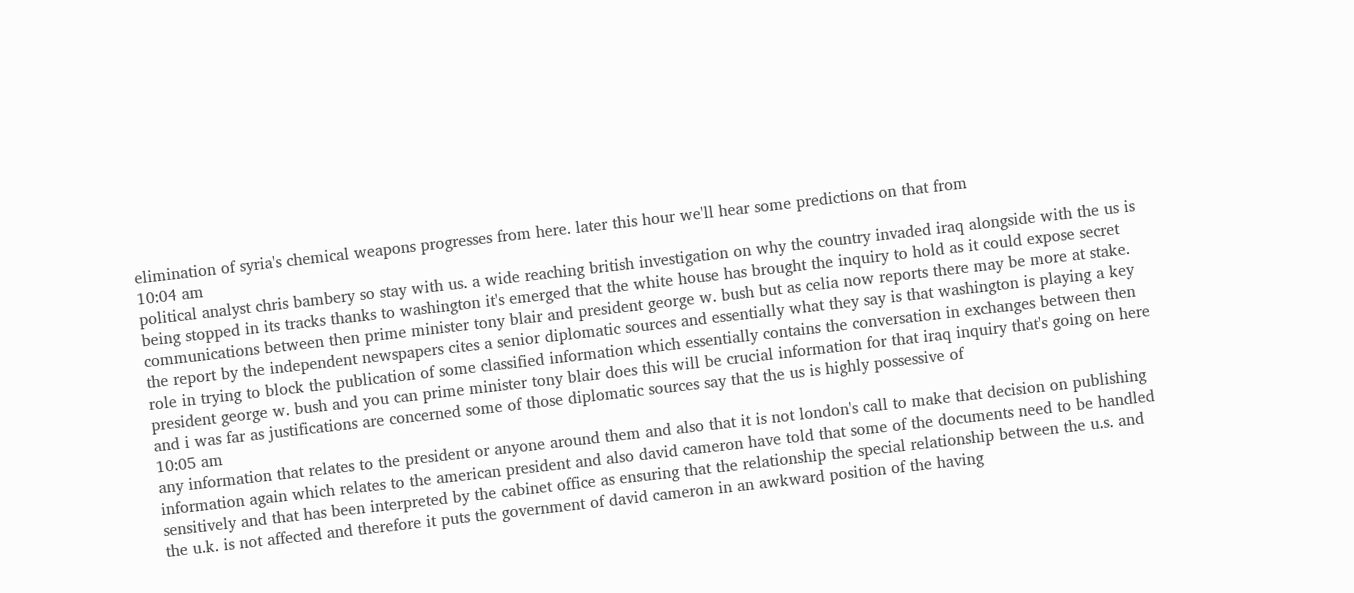elimination of syria's chemical weapons progresses from here. later this hour we'll hear some predictions on that from
10:04 am
political analyst chris bambery so stay with us. a wide reaching british investigation on why the country invaded iraq alongside with the us is being stopped in its tracks thanks to washington it's emerged that the white house has brought the inquiry to hold as it could expose secret communications between then prime minister tony blair and president george w. bush but as celia now reports there may be more at stake. the report by the independent newspapers cites a senior diplomatic sources and essentially what they say is that washington is playing a key role in trying to block the publication of some classified information which essentially contains the conversation in exchanges between then president george w. bush and you can prime minister tony blair does this will be crucial information for that iraq inquiry that's going on here and i was far as justifications are concerned some of those diplomatic sources say that the us is highly possessive of
10:05 am
any information that relates to the president or anyone around them and also that it is not london's call to make that decision on publishing information again which relates to the american president and also david cameron have told that some of the documents need to be handled sensitively and that has been interpreted by the cabinet office as ensuring that the relationship the special relationship between the u.s. and the u.k. is not affected and therefore it puts the government of david cameron in an awkward position of the having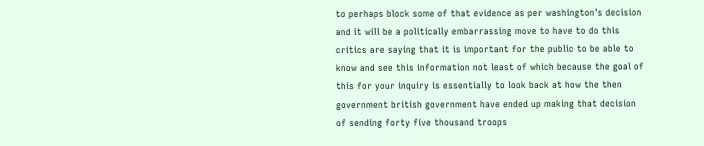to perhaps block some of that evidence as per washington's decision and it will be a politically embarrassing move to have to do this critics are saying that it is important for the public to be able to know and see this information not least of which because the goal of this for your inquiry is essentially to look back at how the then government british government have ended up making that decision of sending forty five thousand troops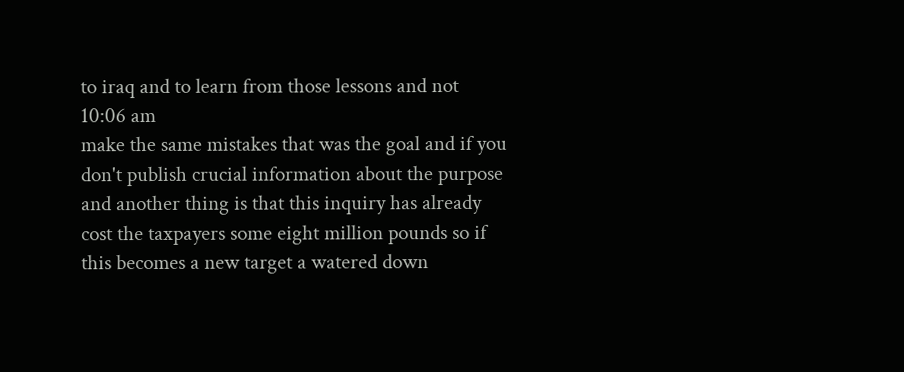to iraq and to learn from those lessons and not
10:06 am
make the same mistakes that was the goal and if you don't publish crucial information about the purpose and another thing is that this inquiry has already cost the taxpayers some eight million pounds so if this becomes a new target a watered down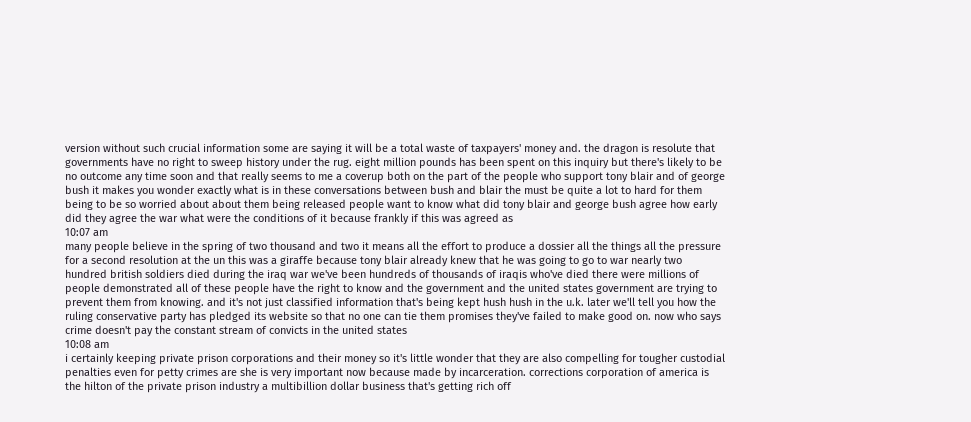version without such crucial information some are saying it will be a total waste of taxpayers' money and. the dragon is resolute that governments have no right to sweep history under the rug. eight million pounds has been spent on this inquiry but there's likely to be no outcome any time soon and that really seems to me a coverup both on the part of the people who support tony blair and of george bush it makes you wonder exactly what is in these conversations between bush and blair the must be quite a lot to hard for them being to be so worried about about them being released people want to know what did tony blair and george bush agree how early did they agree the war what were the conditions of it because frankly if this was agreed as
10:07 am
many people believe in the spring of two thousand and two it means all the effort to produce a dossier all the things all the pressure for a second resolution at the un this was a giraffe because tony blair already knew that he was going to go to war nearly two hundred british soldiers died during the iraq war we've been hundreds of thousands of iraqis who've died there were millions of people demonstrated all of these people have the right to know and the government and the united states government are trying to prevent them from knowing. and it's not just classified information that's being kept hush hush in the u.k. later we'll tell you how the ruling conservative party has pledged its website so that no one can tie them promises they've failed to make good on. now who says crime doesn't pay the constant stream of convicts in the united states
10:08 am
i certainly keeping private prison corporations and their money so it's little wonder that they are also compelling for tougher custodial penalties even for petty crimes are she is very important now because made by incarceration. corrections corporation of america is the hilton of the private prison industry a multibillion dollar business that's getting rich off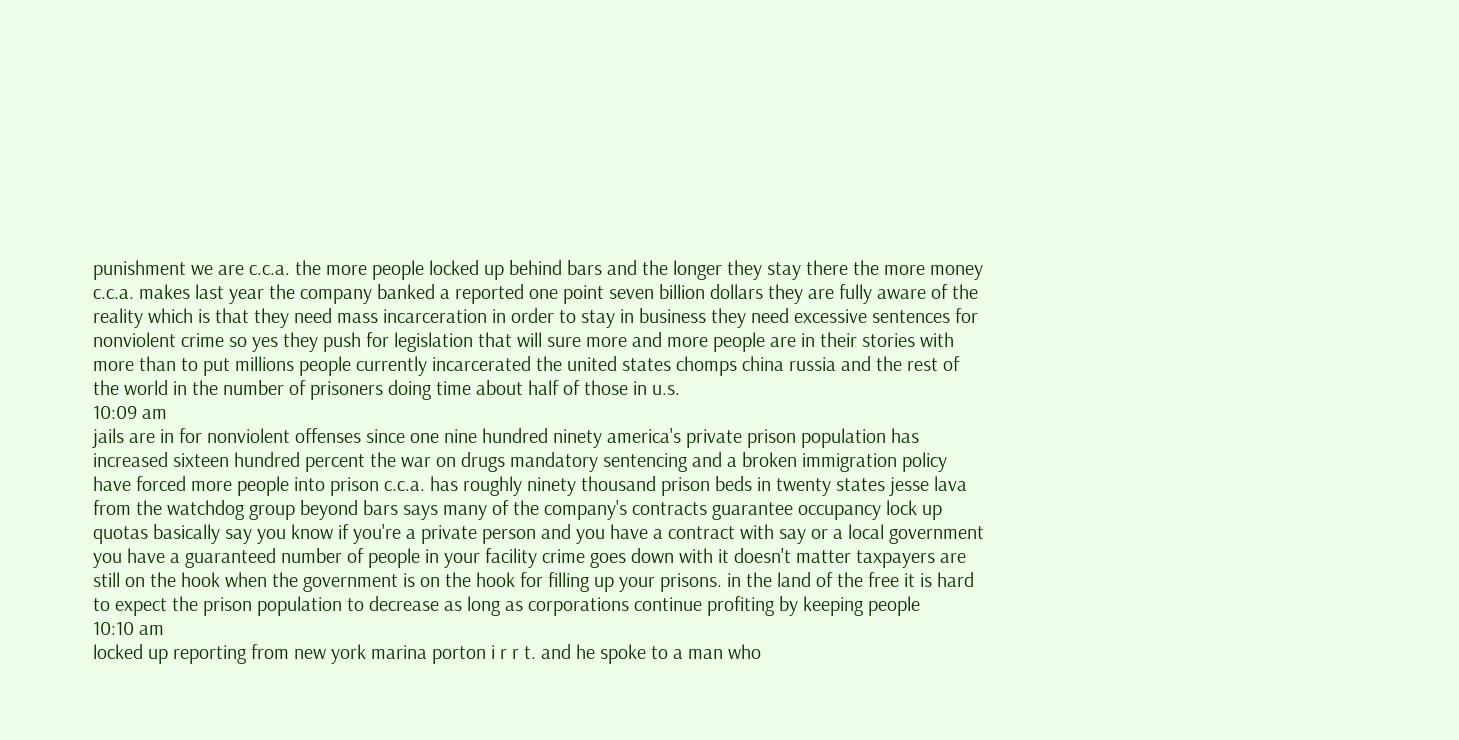punishment we are c.c.a. the more people locked up behind bars and the longer they stay there the more money c.c.a. makes last year the company banked a reported one point seven billion dollars they are fully aware of the reality which is that they need mass incarceration in order to stay in business they need excessive sentences for nonviolent crime so yes they push for legislation that will sure more and more people are in their stories with more than to put millions people currently incarcerated the united states chomps china russia and the rest of the world in the number of prisoners doing time about half of those in u.s.
10:09 am
jails are in for nonviolent offenses since one nine hundred ninety america's private prison population has increased sixteen hundred percent the war on drugs mandatory sentencing and a broken immigration policy have forced more people into prison c.c.a. has roughly ninety thousand prison beds in twenty states jesse lava from the watchdog group beyond bars says many of the company's contracts guarantee occupancy lock up quotas basically say you know if you're a private person and you have a contract with say or a local government you have a guaranteed number of people in your facility crime goes down with it doesn't matter taxpayers are still on the hook when the government is on the hook for filling up your prisons. in the land of the free it is hard to expect the prison population to decrease as long as corporations continue profiting by keeping people
10:10 am
locked up reporting from new york marina porton i r r t. and he spoke to a man who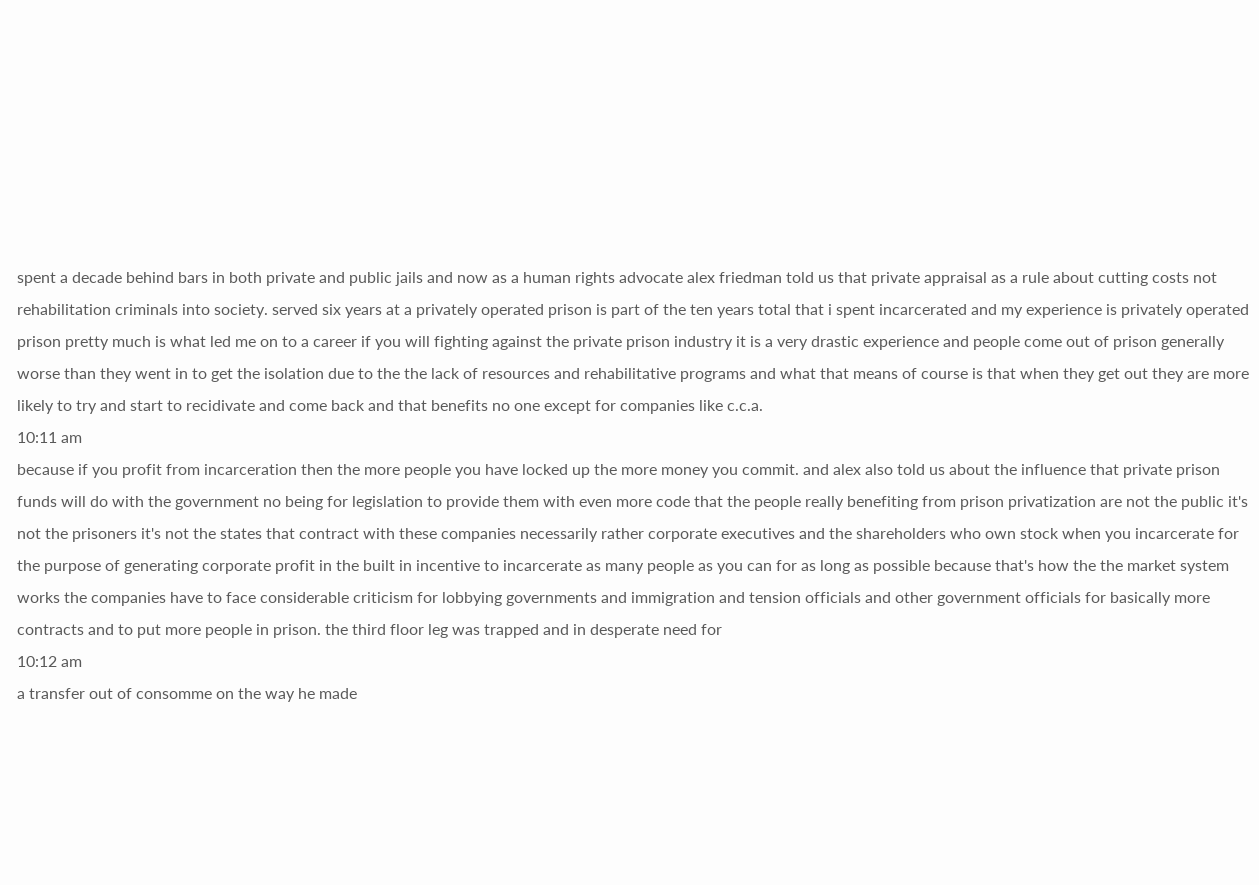spent a decade behind bars in both private and public jails and now as a human rights advocate alex friedman told us that private appraisal as a rule about cutting costs not rehabilitation criminals into society. served six years at a privately operated prison is part of the ten years total that i spent incarcerated and my experience is privately operated prison pretty much is what led me on to a career if you will fighting against the private prison industry it is a very drastic experience and people come out of prison generally worse than they went in to get the isolation due to the the lack of resources and rehabilitative programs and what that means of course is that when they get out they are more likely to try and start to recidivate and come back and that benefits no one except for companies like c.c.a.
10:11 am
because if you profit from incarceration then the more people you have locked up the more money you commit. and alex also told us about the influence that private prison funds will do with the government no being for legislation to provide them with even more code that the people really benefiting from prison privatization are not the public it's not the prisoners it's not the states that contract with these companies necessarily rather corporate executives and the shareholders who own stock when you incarcerate for the purpose of generating corporate profit in the built in incentive to incarcerate as many people as you can for as long as possible because that's how the the market system works the companies have to face considerable criticism for lobbying governments and immigration and tension officials and other government officials for basically more contracts and to put more people in prison. the third floor leg was trapped and in desperate need for
10:12 am
a transfer out of consomme on the way he made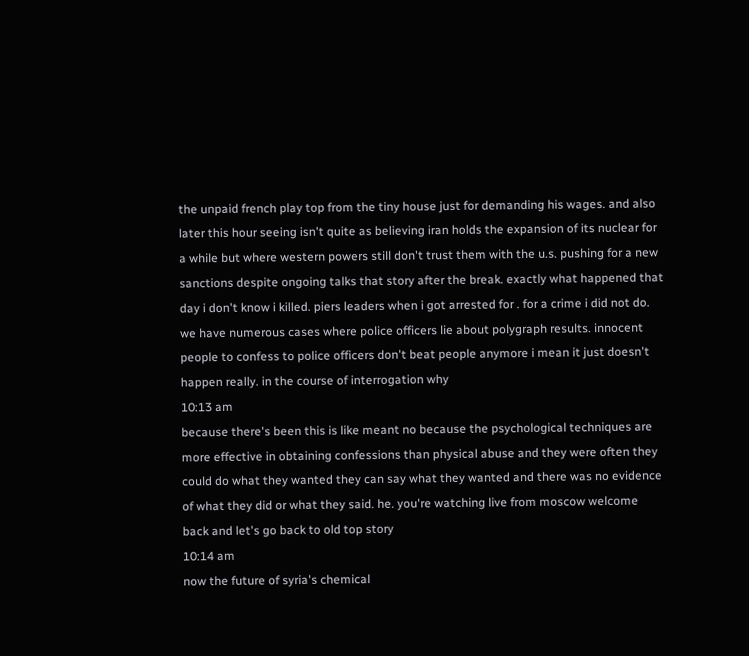the unpaid french play top from the tiny house just for demanding his wages. and also later this hour seeing isn't quite as believing iran holds the expansion of its nuclear for a while but where western powers still don't trust them with the u.s. pushing for a new sanctions despite ongoing talks that story after the break. exactly what happened that day i don't know i killed. piers leaders when i got arrested for . for a crime i did not do. we have numerous cases where police officers lie about polygraph results. innocent people to confess to police officers don't beat people anymore i mean it just doesn't happen really. in the course of interrogation why
10:13 am
because there's been this is like meant no because the psychological techniques are more effective in obtaining confessions than physical abuse and they were often they could do what they wanted they can say what they wanted and there was no evidence of what they did or what they said. he. you're watching live from moscow welcome back and let's go back to old top story
10:14 am
now the future of syria's chemical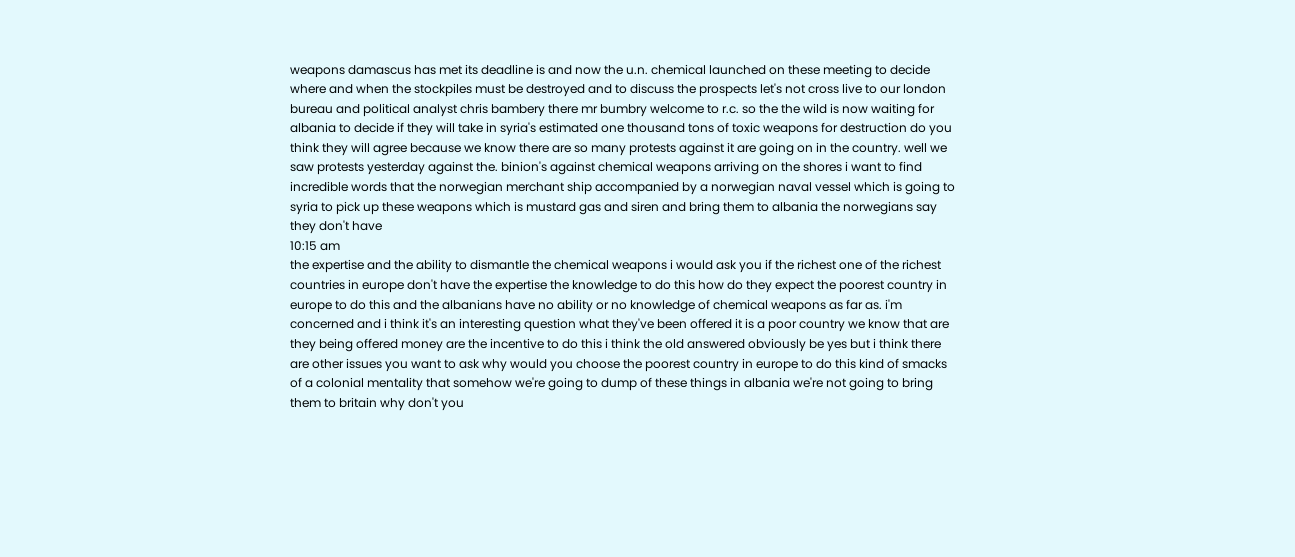weapons damascus has met its deadline is and now the u.n. chemical launched on these meeting to decide where and when the stockpiles must be destroyed and to discuss the prospects let's not cross live to our london bureau and political analyst chris bambery there mr bumbry welcome to r.c. so the the wild is now waiting for albania to decide if they will take in syria's estimated one thousand tons of toxic weapons for destruction do you think they will agree because we know there are so many protests against it are going on in the country. well we saw protests yesterday against the. binion's against chemical weapons arriving on the shores i want to find incredible words that the norwegian merchant ship accompanied by a norwegian naval vessel which is going to syria to pick up these weapons which is mustard gas and siren and bring them to albania the norwegians say they don't have
10:15 am
the expertise and the ability to dismantle the chemical weapons i would ask you if the richest one of the richest countries in europe don't have the expertise the knowledge to do this how do they expect the poorest country in europe to do this and the albanians have no ability or no knowledge of chemical weapons as far as. i'm concerned and i think it's an interesting question what they've been offered it is a poor country we know that are they being offered money are the incentive to do this i think the old answered obviously be yes but i think there are other issues you want to ask why would you choose the poorest country in europe to do this kind of smacks of a colonial mentality that somehow we're going to dump of these things in albania we're not going to bring them to britain why don't you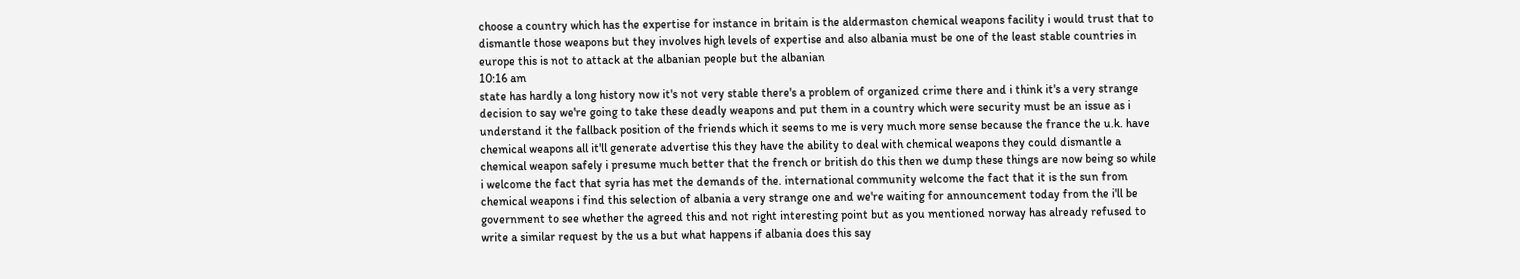choose a country which has the expertise for instance in britain is the aldermaston chemical weapons facility i would trust that to dismantle those weapons but they involves high levels of expertise and also albania must be one of the least stable countries in europe this is not to attack at the albanian people but the albanian
10:16 am
state has hardly a long history now it's not very stable there's a problem of organized crime there and i think it's a very strange decision to say we're going to take these deadly weapons and put them in a country which were security must be an issue as i understand it the fallback position of the friends which it seems to me is very much more sense because the france the u.k. have chemical weapons all it'll generate advertise this they have the ability to deal with chemical weapons they could dismantle a chemical weapon safely i presume much better that the french or british do this then we dump these things are now being so while i welcome the fact that syria has met the demands of the. international community welcome the fact that it is the sun from chemical weapons i find this selection of albania a very strange one and we're waiting for announcement today from the i'll be government to see whether the agreed this and not right interesting point but as you mentioned norway has already refused to write a similar request by the us a but what happens if albania does this say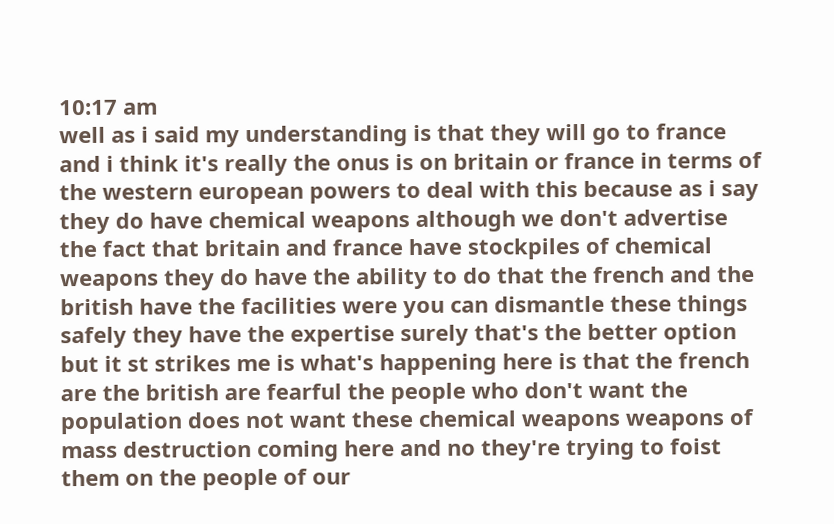10:17 am
well as i said my understanding is that they will go to france and i think it's really the onus is on britain or france in terms of the western european powers to deal with this because as i say they do have chemical weapons although we don't advertise the fact that britain and france have stockpiles of chemical weapons they do have the ability to do that the french and the british have the facilities were you can dismantle these things safely they have the expertise surely that's the better option but it st strikes me is what's happening here is that the french are the british are fearful the people who don't want the population does not want these chemical weapons weapons of mass destruction coming here and no they're trying to foist them on the people of our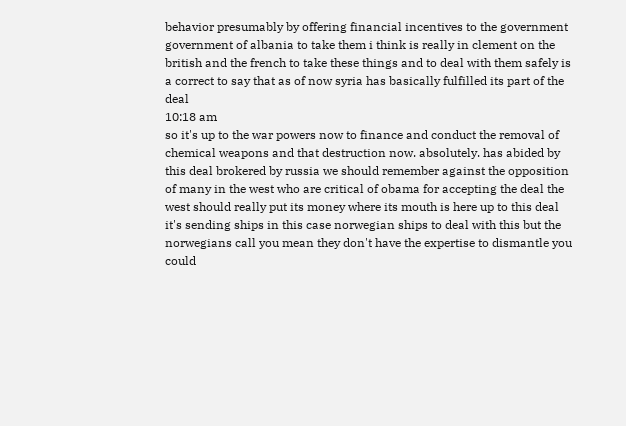behavior presumably by offering financial incentives to the government government of albania to take them i think is really in clement on the british and the french to take these things and to deal with them safely is a correct to say that as of now syria has basically fulfilled its part of the deal
10:18 am
so it's up to the war powers now to finance and conduct the removal of chemical weapons and that destruction now. absolutely. has abided by this deal brokered by russia we should remember against the opposition of many in the west who are critical of obama for accepting the deal the west should really put its money where its mouth is here up to this deal it's sending ships in this case norwegian ships to deal with this but the norwegians call you mean they don't have the expertise to dismantle you could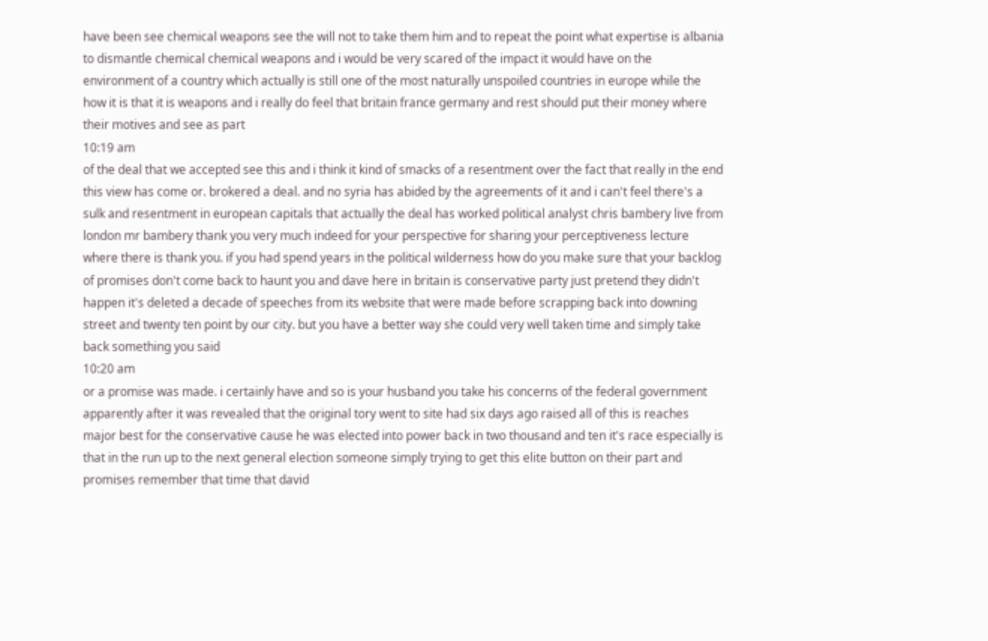have been see chemical weapons see the will not to take them him and to repeat the point what expertise is albania to dismantle chemical chemical weapons and i would be very scared of the impact it would have on the environment of a country which actually is still one of the most naturally unspoiled countries in europe while the how it is that it is weapons and i really do feel that britain france germany and rest should put their money where their motives and see as part
10:19 am
of the deal that we accepted see this and i think it kind of smacks of a resentment over the fact that really in the end this view has come or. brokered a deal. and no syria has abided by the agreements of it and i can't feel there's a sulk and resentment in european capitals that actually the deal has worked political analyst chris bambery live from london mr bambery thank you very much indeed for your perspective for sharing your perceptiveness lecture where there is thank you. if you had spend years in the political wilderness how do you make sure that your backlog of promises don't come back to haunt you and dave here in britain is conservative party just pretend they didn't happen it's deleted a decade of speeches from its website that were made before scrapping back into downing street and twenty ten point by our city. but you have a better way she could very well taken time and simply take back something you said
10:20 am
or a promise was made. i certainly have and so is your husband you take his concerns of the federal government apparently after it was revealed that the original tory went to site had six days ago raised all of this is reaches major best for the conservative cause he was elected into power back in two thousand and ten it's race especially is that in the run up to the next general election someone simply trying to get this elite button on their part and promises remember that time that david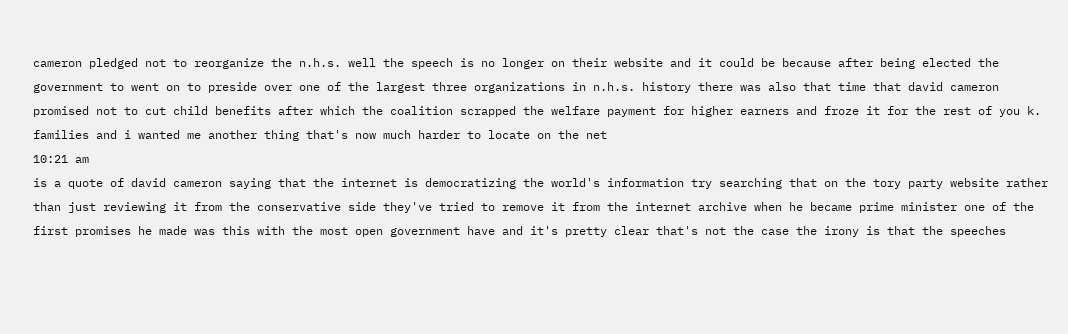cameron pledged not to reorganize the n.h.s. well the speech is no longer on their website and it could be because after being elected the government to went on to preside over one of the largest three organizations in n.h.s. history there was also that time that david cameron promised not to cut child benefits after which the coalition scrapped the welfare payment for higher earners and froze it for the rest of you k. families and i wanted me another thing that's now much harder to locate on the net
10:21 am
is a quote of david cameron saying that the internet is democratizing the world's information try searching that on the tory party website rather than just reviewing it from the conservative side they've tried to remove it from the internet archive when he became prime minister one of the first promises he made was this with the most open government have and it's pretty clear that's not the case the irony is that the speeches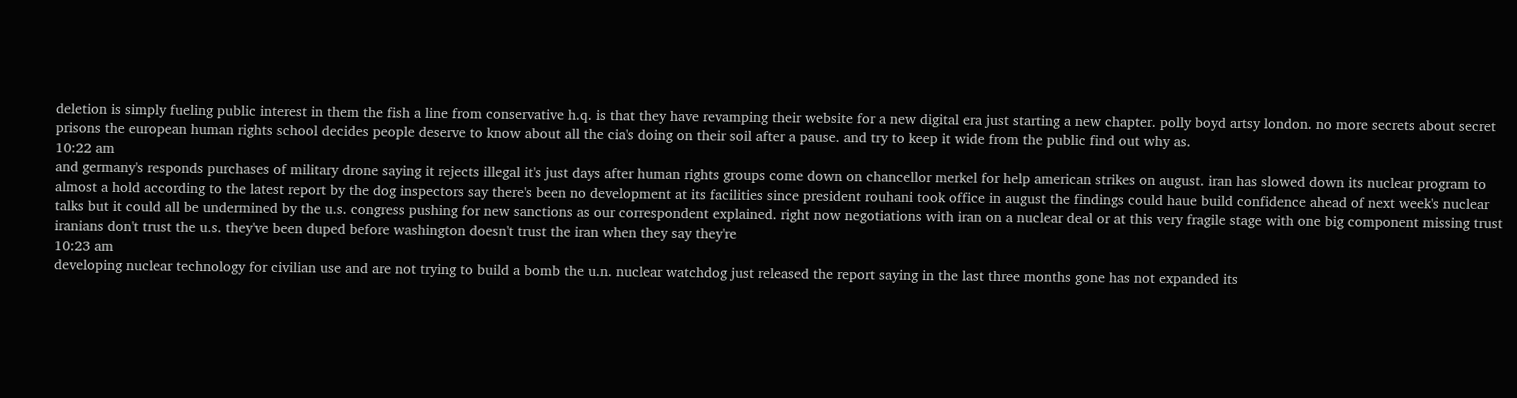deletion is simply fueling public interest in them the fish a line from conservative h.q. is that they have revamping their website for a new digital era just starting a new chapter. polly boyd artsy london. no more secrets about secret prisons the european human rights school decides people deserve to know about all the cia's doing on their soil after a pause. and try to keep it wide from the public find out why as.
10:22 am
and germany's responds purchases of military drone saying it rejects illegal it's just days after human rights groups come down on chancellor merkel for help american strikes on august. iran has slowed down its nuclear program to almost a hold according to the latest report by the dog inspectors say there's been no development at its facilities since president rouhani took office in august the findings could haue build confidence ahead of next week's nuclear talks but it could all be undermined by the u.s. congress pushing for new sanctions as our correspondent explained. right now negotiations with iran on a nuclear deal or at this very fragile stage with one big component missing trust iranians don't trust the u.s. they've been duped before washington doesn't trust the iran when they say they're
10:23 am
developing nuclear technology for civilian use and are not trying to build a bomb the u.n. nuclear watchdog just released the report saying in the last three months gone has not expanded its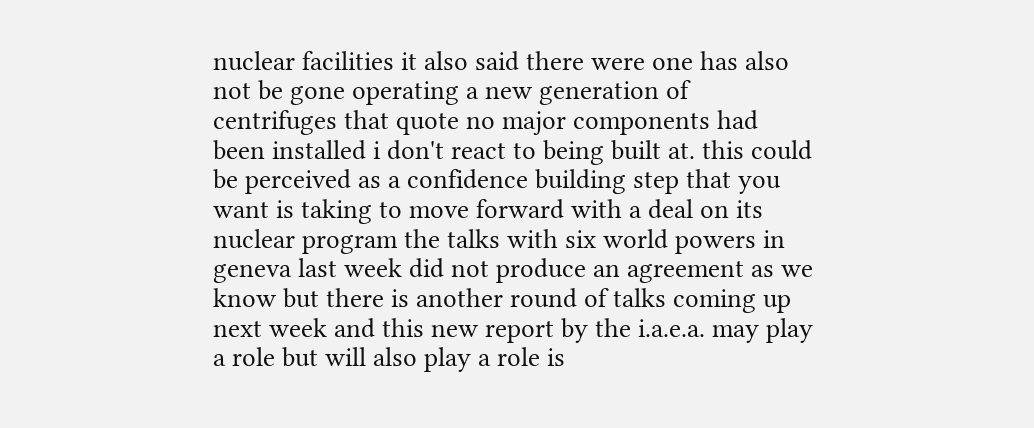nuclear facilities it also said there were one has also not be gone operating a new generation of centrifuges that quote no major components had been installed i don't react to being built at. this could be perceived as a confidence building step that you want is taking to move forward with a deal on its nuclear program the talks with six world powers in geneva last week did not produce an agreement as we know but there is another round of talks coming up next week and this new report by the i.a.e.a. may play a role but will also play a role is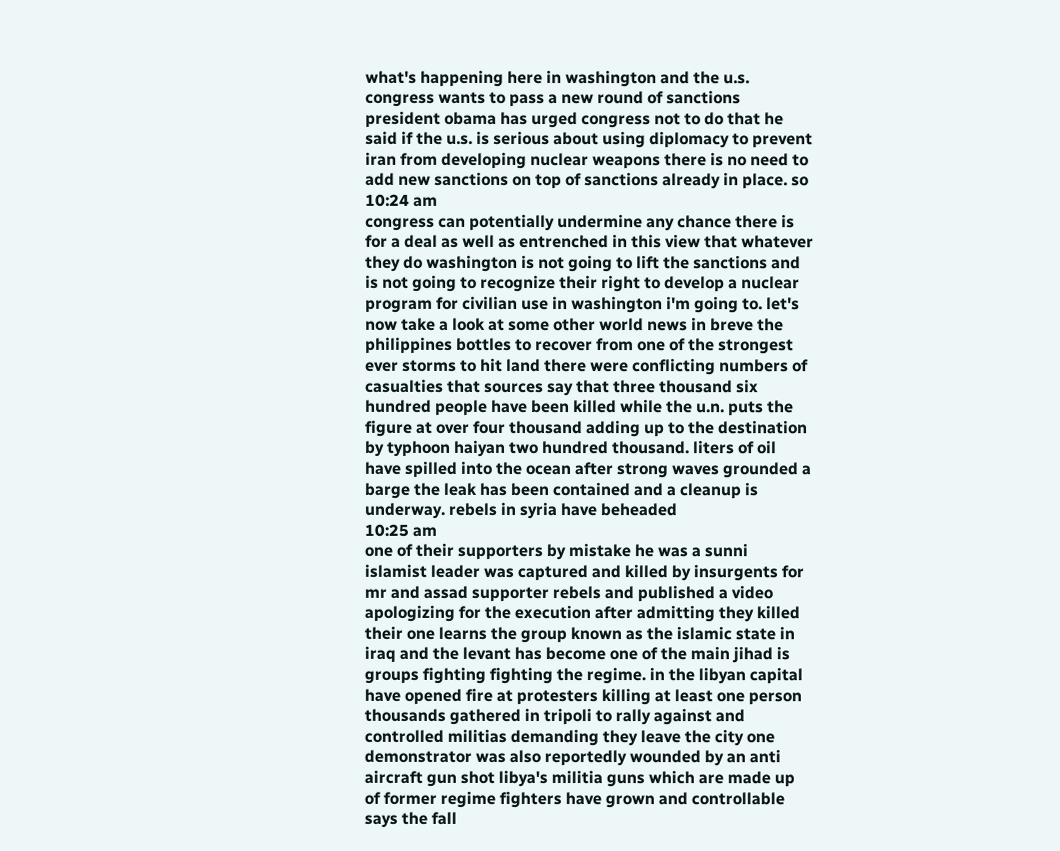what's happening here in washington and the u.s. congress wants to pass a new round of sanctions president obama has urged congress not to do that he said if the u.s. is serious about using diplomacy to prevent iran from developing nuclear weapons there is no need to add new sanctions on top of sanctions already in place. so
10:24 am
congress can potentially undermine any chance there is for a deal as well as entrenched in this view that whatever they do washington is not going to lift the sanctions and is not going to recognize their right to develop a nuclear program for civilian use in washington i'm going to. let's now take a look at some other world news in breve the philippines bottles to recover from one of the strongest ever storms to hit land there were conflicting numbers of casualties that sources say that three thousand six hundred people have been killed while the u.n. puts the figure at over four thousand adding up to the destination by typhoon haiyan two hundred thousand. liters of oil have spilled into the ocean after strong waves grounded a barge the leak has been contained and a cleanup is underway. rebels in syria have beheaded
10:25 am
one of their supporters by mistake he was a sunni islamist leader was captured and killed by insurgents for mr and assad supporter rebels and published a video apologizing for the execution after admitting they killed their one learns the group known as the islamic state in iraq and the levant has become one of the main jihad is groups fighting fighting the regime. in the libyan capital have opened fire at protesters killing at least one person thousands gathered in tripoli to rally against and controlled militias demanding they leave the city one demonstrator was also reportedly wounded by an anti aircraft gun shot libya's militia guns which are made up of former regime fighters have grown and controllable says the fall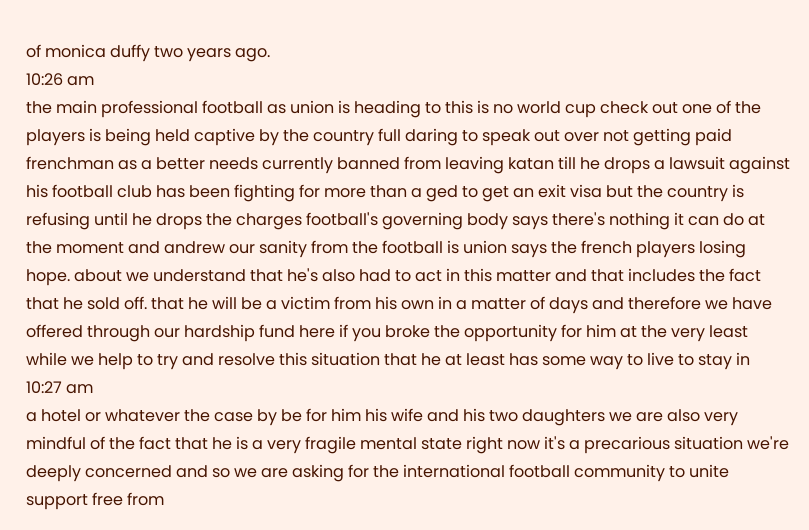of monica duffy two years ago.
10:26 am
the main professional football as union is heading to this is no world cup check out one of the players is being held captive by the country full daring to speak out over not getting paid frenchman as a better needs currently banned from leaving katan till he drops a lawsuit against his football club has been fighting for more than a ged to get an exit visa but the country is refusing until he drops the charges football's governing body says there's nothing it can do at the moment and andrew our sanity from the football is union says the french players losing hope. about we understand that he's also had to act in this matter and that includes the fact that he sold off. that he will be a victim from his own in a matter of days and therefore we have offered through our hardship fund here if you broke the opportunity for him at the very least while we help to try and resolve this situation that he at least has some way to live to stay in
10:27 am
a hotel or whatever the case by be for him his wife and his two daughters we are also very mindful of the fact that he is a very fragile mental state right now it's a precarious situation we're deeply concerned and so we are asking for the international football community to unite support free from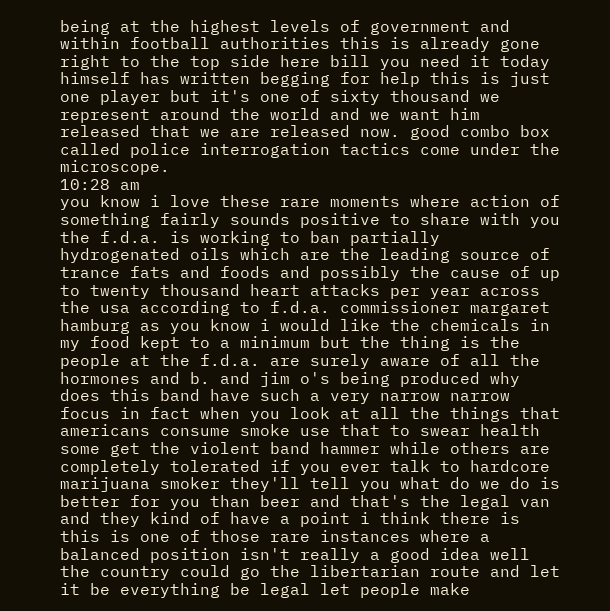being at the highest levels of government and within football authorities this is already gone right to the top side here bill you need it today himself has written begging for help this is just one player but it's one of sixty thousand we represent around the world and we want him released that we are released now. good combo box called police interrogation tactics come under the microscope.
10:28 am
you know i love these rare moments where action of something fairly sounds positive to share with you the f.d.a. is working to ban partially hydrogenated oils which are the leading source of trance fats and foods and possibly the cause of up to twenty thousand heart attacks per year across the usa according to f.d.a. commissioner margaret hamburg as you know i would like the chemicals in my food kept to a minimum but the thing is the people at the f.d.a. are surely aware of all the hormones and b. and jim o's being produced why does this band have such a very narrow narrow focus in fact when you look at all the things that americans consume smoke use that to swear health some get the violent band hammer while others are completely tolerated if you ever talk to hardcore marijuana smoker they'll tell you what do we do is better for you than beer and that's the legal van and they kind of have a point i think there is this is one of those rare instances where a balanced position isn't really a good idea well the country could go the libertarian route and let it be everything be legal let people make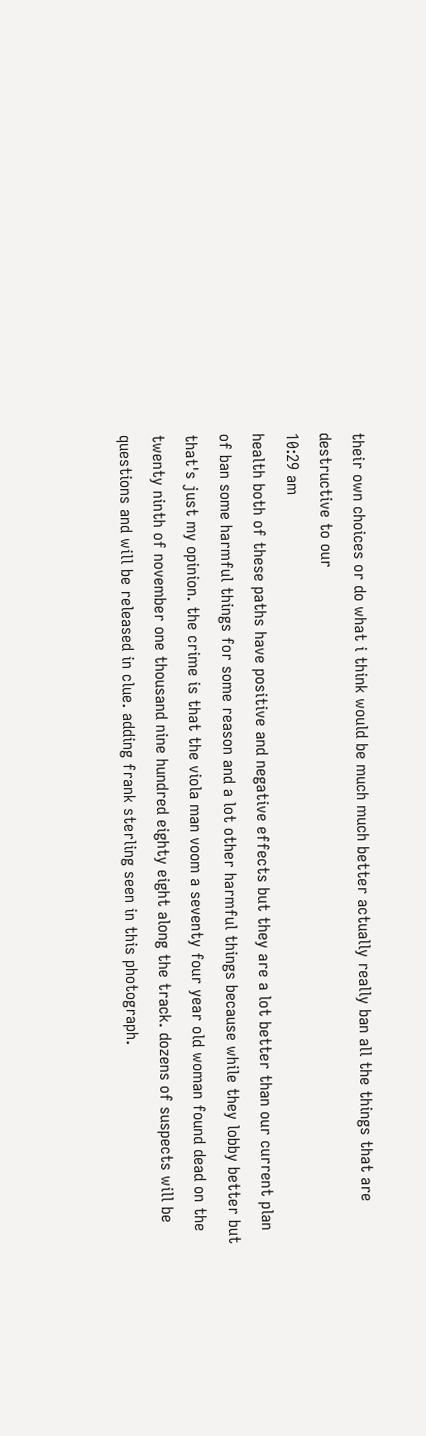their own choices or do what i think would be much much better actually really ban all the things that are destructive to our
10:29 am
health both of these paths have positive and negative effects but they are a lot better than our current plan of ban some harmful things for some reason and a lot other harmful things because while they lobby better but that's just my opinion. the crime is that the viola man voom a seventy four year old woman found dead on the twenty ninth of november one thousand nine hundred eighty eight along the track. dozens of suspects will be questions and will be released in clue. adding frank sterling seen in this photograph.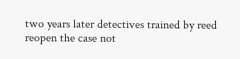two years later detectives trained by reed reopen the case not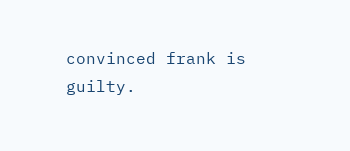convinced frank is guilty.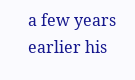a few years earlier his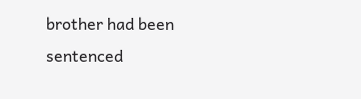brother had been sentenced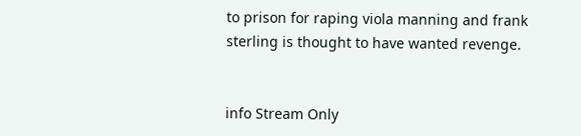to prison for raping viola manning and frank sterling is thought to have wanted revenge.


info Stream Only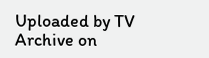Uploaded by TV Archive on